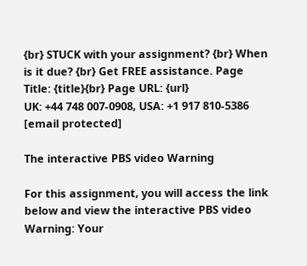{br} STUCK with your assignment? {br} When is it due? {br} Get FREE assistance. Page Title: {title}{br} Page URL: {url}
UK: +44 748 007-0908, USA: +1 917 810-5386 [email protected]

The interactive PBS video Warning

For this assignment, you will access the link below and view the interactive PBS video Warning: Your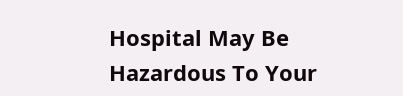Hospital May Be Hazardous To Your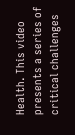Health. This video presents a series of critical challenges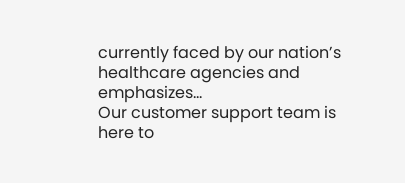currently faced by our nation’s healthcare agencies and emphasizes...
Our customer support team is here to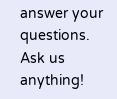answer your questions. Ask us anything!